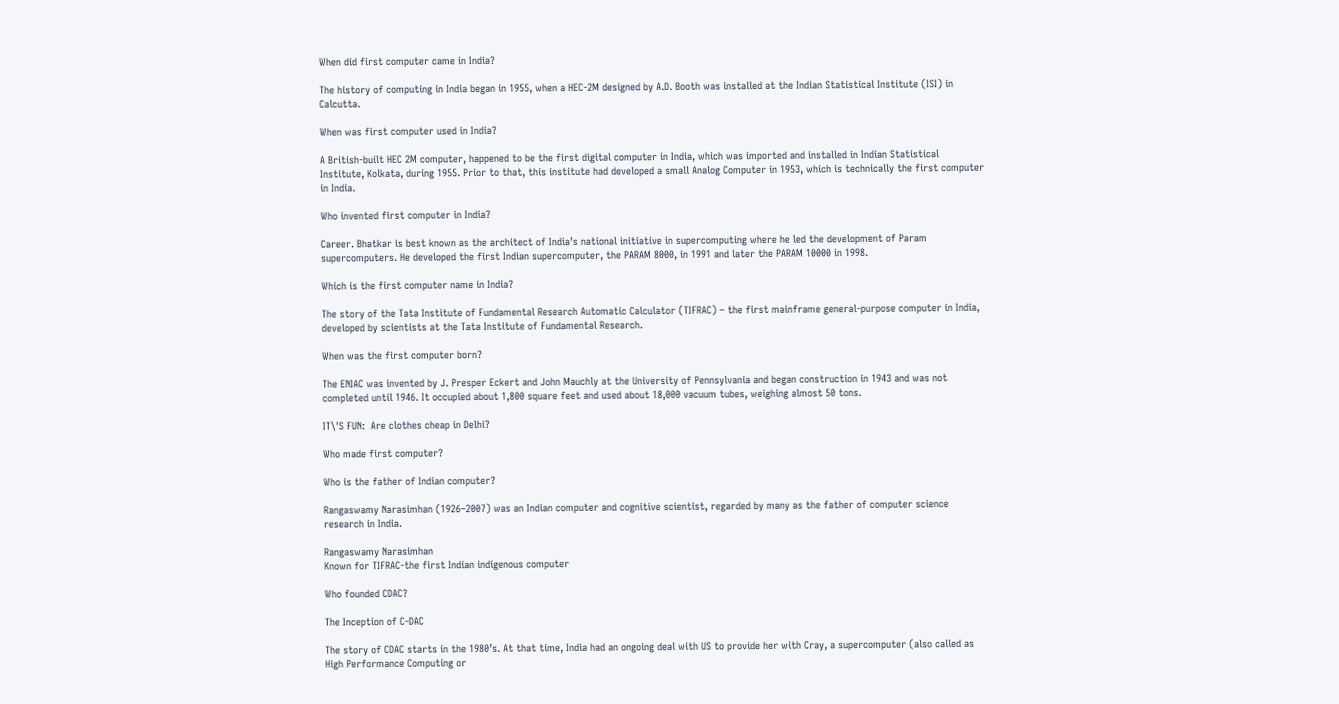When did first computer came in India?

The history of computing in India began in 1955, when a HEC-2M designed by A.D. Booth was installed at the Indian Statistical Institute (ISI) in Calcutta.

When was first computer used in India?

A British-built HEC 2M computer, happened to be the first digital computer in India, which was imported and installed in Indian Statistical Institute, Kolkata, during 1955. Prior to that, this institute had developed a small Analog Computer in 1953, which is technically the first computer in India.

Who invented first computer in India?

Career. Bhatkar is best known as the architect of India’s national initiative in supercomputing where he led the development of Param supercomputers. He developed the first Indian supercomputer, the PARAM 8000, in 1991 and later the PARAM 10000 in 1998.

Which is the first computer name in India?

The story of the Tata Institute of Fundamental Research Automatic Calculator (TIFRAC) – the first mainframe general-purpose computer in India, developed by scientists at the Tata Institute of Fundamental Research.

When was the first computer born?

The ENIAC was invented by J. Presper Eckert and John Mauchly at the University of Pennsylvania and began construction in 1943 and was not completed until 1946. It occupied about 1,800 square feet and used about 18,000 vacuum tubes, weighing almost 50 tons.

IT\'S FUN:  Are clothes cheap in Delhi?

Who made first computer?

Who is the father of Indian computer?

Rangaswamy Narasimhan (1926–2007) was an Indian computer and cognitive scientist, regarded by many as the father of computer science research in India.

Rangaswamy Narasimhan
Known for TIFRAC-the first Indian indigenous computer

Who founded CDAC?

The Inception of C-DAC

The story of CDAC starts in the 1980’s. At that time, India had an ongoing deal with US to provide her with Cray, a supercomputer (also called as High Performance Computing or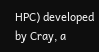HPC) developed by Cray, a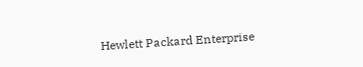Hewlett Packard Enterprise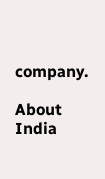company.

About India